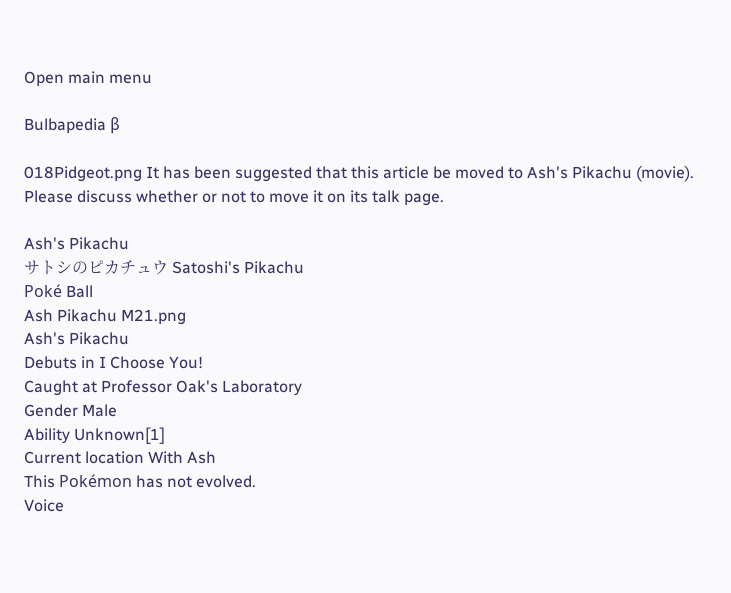Open main menu

Bulbapedia β

018Pidgeot.png It has been suggested that this article be moved to Ash's Pikachu (movie).
Please discuss whether or not to move it on its talk page.

Ash's Pikachu
サトシのピカチュウ Satoshi's Pikachu
Poké Ball
Ash Pikachu M21.png
Ash's Pikachu
Debuts in I Choose You!
Caught at Professor Oak's Laboratory
Gender Male
Ability Unknown[1]
Current location With Ash
This Pokémon has not evolved.
Voice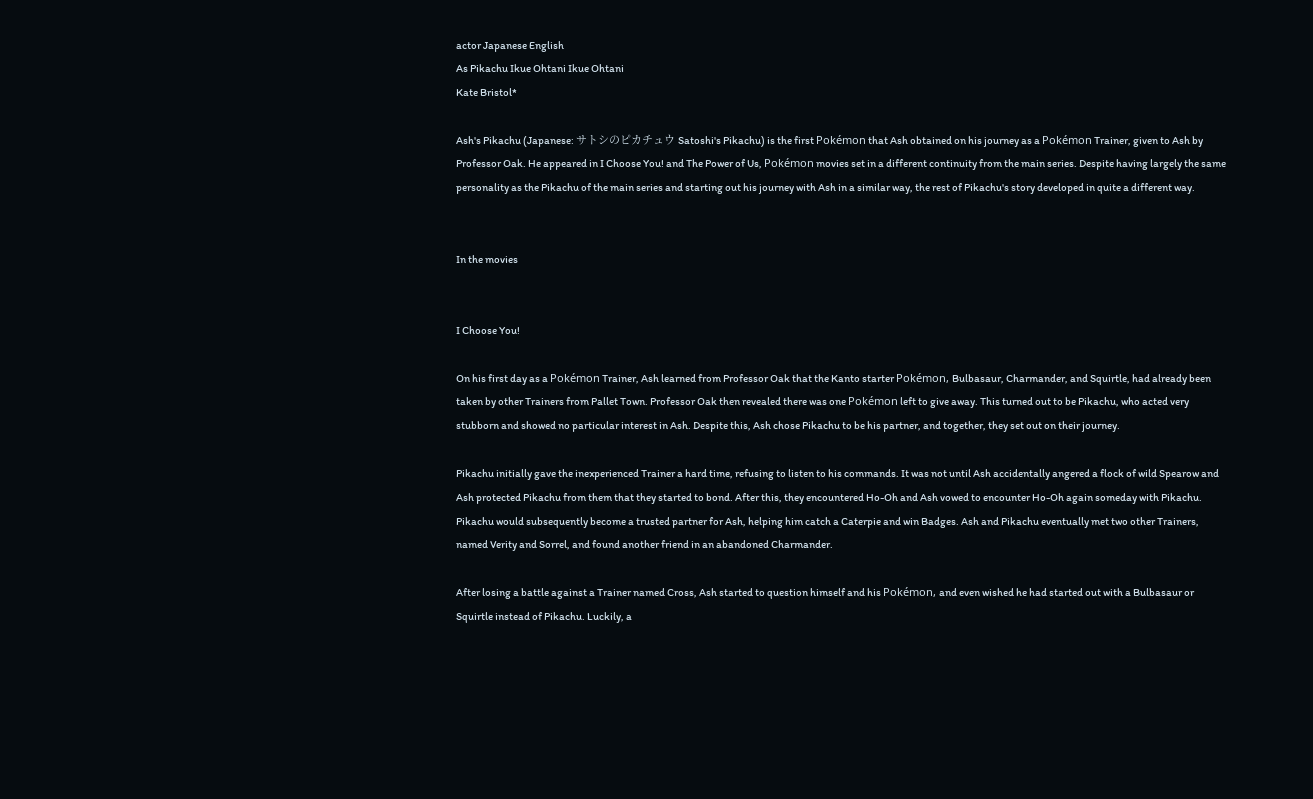actor Japanese English
As Pikachu Ikue Ohtani Ikue Ohtani
Kate Bristol*

Ash's Pikachu (Japanese: サトシのピカチュウ Satoshi's Pikachu) is the first Pokémon that Ash obtained on his journey as a Pokémon Trainer, given to Ash by Professor Oak. He appeared in I Choose You! and The Power of Us, Pokémon movies set in a different continuity from the main series. Despite having largely the same personality as the Pikachu of the main series and starting out his journey with Ash in a similar way, the rest of Pikachu's story developed in quite a different way.


In the movies


I Choose You!

On his first day as a Pokémon Trainer, Ash learned from Professor Oak that the Kanto starter Pokémon, Bulbasaur, Charmander, and Squirtle, had already been taken by other Trainers from Pallet Town. Professor Oak then revealed there was one Pokémon left to give away. This turned out to be Pikachu, who acted very stubborn and showed no particular interest in Ash. Despite this, Ash chose Pikachu to be his partner, and together, they set out on their journey.

Pikachu initially gave the inexperienced Trainer a hard time, refusing to listen to his commands. It was not until Ash accidentally angered a flock of wild Spearow and Ash protected Pikachu from them that they started to bond. After this, they encountered Ho-Oh and Ash vowed to encounter Ho-Oh again someday with Pikachu. Pikachu would subsequently become a trusted partner for Ash, helping him catch a Caterpie and win Badges. Ash and Pikachu eventually met two other Trainers, named Verity and Sorrel, and found another friend in an abandoned Charmander.

After losing a battle against a Trainer named Cross, Ash started to question himself and his Pokémon, and even wished he had started out with a Bulbasaur or Squirtle instead of Pikachu. Luckily, a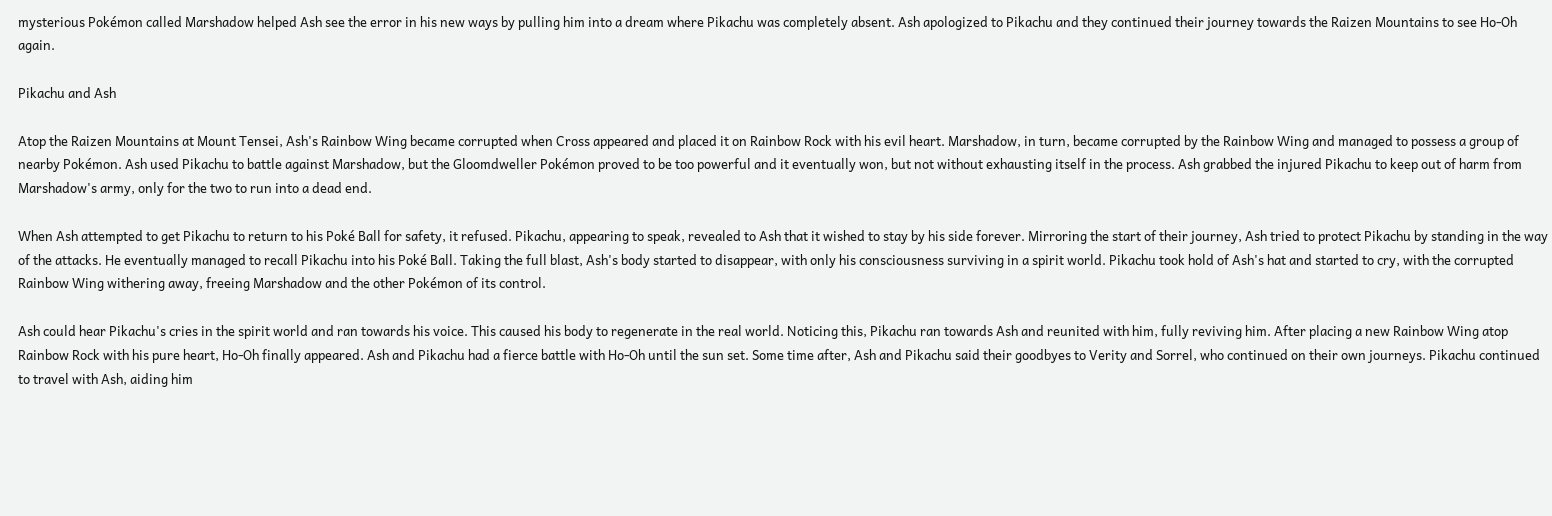mysterious Pokémon called Marshadow helped Ash see the error in his new ways by pulling him into a dream where Pikachu was completely absent. Ash apologized to Pikachu and they continued their journey towards the Raizen Mountains to see Ho-Oh again.

Pikachu and Ash

Atop the Raizen Mountains at Mount Tensei, Ash's Rainbow Wing became corrupted when Cross appeared and placed it on Rainbow Rock with his evil heart. Marshadow, in turn, became corrupted by the Rainbow Wing and managed to possess a group of nearby Pokémon. Ash used Pikachu to battle against Marshadow, but the Gloomdweller Pokémon proved to be too powerful and it eventually won, but not without exhausting itself in the process. Ash grabbed the injured Pikachu to keep out of harm from Marshadow's army, only for the two to run into a dead end.

When Ash attempted to get Pikachu to return to his Poké Ball for safety, it refused. Pikachu, appearing to speak, revealed to Ash that it wished to stay by his side forever. Mirroring the start of their journey, Ash tried to protect Pikachu by standing in the way of the attacks. He eventually managed to recall Pikachu into his Poké Ball. Taking the full blast, Ash's body started to disappear, with only his consciousness surviving in a spirit world. Pikachu took hold of Ash's hat and started to cry, with the corrupted Rainbow Wing withering away, freeing Marshadow and the other Pokémon of its control.

Ash could hear Pikachu's cries in the spirit world and ran towards his voice. This caused his body to regenerate in the real world. Noticing this, Pikachu ran towards Ash and reunited with him, fully reviving him. After placing a new Rainbow Wing atop Rainbow Rock with his pure heart, Ho-Oh finally appeared. Ash and Pikachu had a fierce battle with Ho-Oh until the sun set. Some time after, Ash and Pikachu said their goodbyes to Verity and Sorrel, who continued on their own journeys. Pikachu continued to travel with Ash, aiding him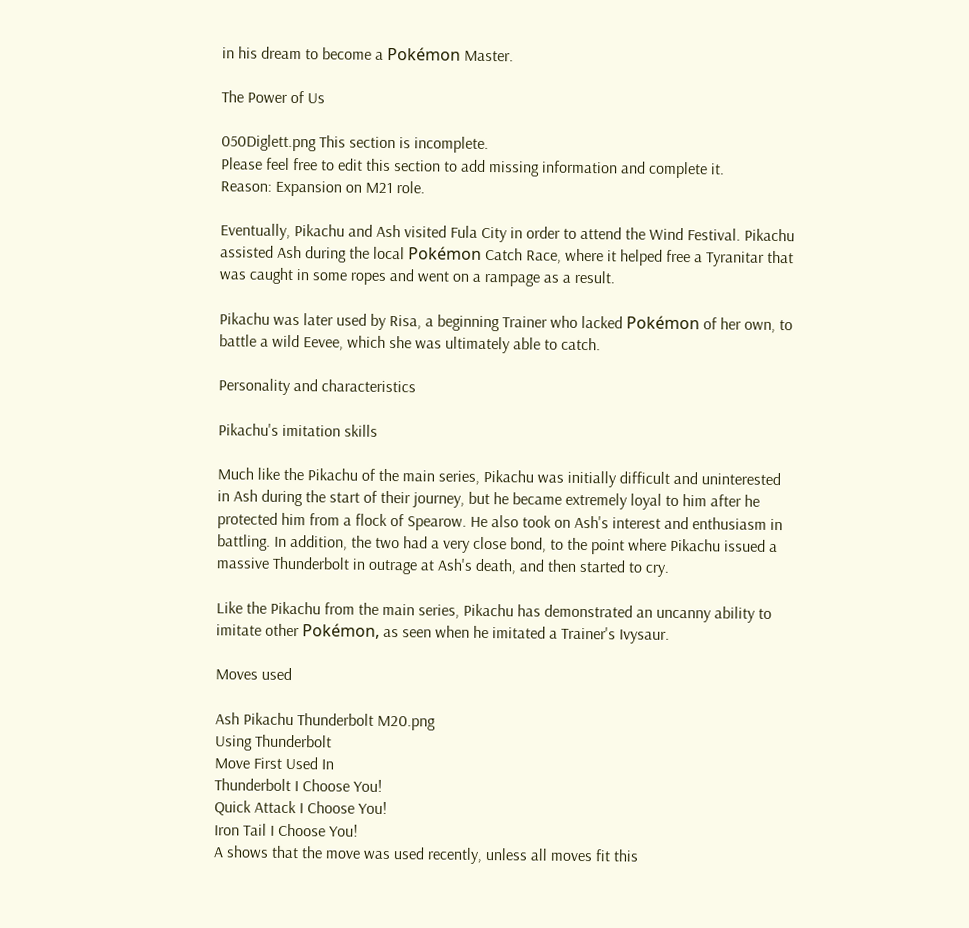in his dream to become a Pokémon Master.

The Power of Us

050Diglett.png This section is incomplete.
Please feel free to edit this section to add missing information and complete it.
Reason: Expansion on M21 role.

Eventually, Pikachu and Ash visited Fula City in order to attend the Wind Festival. Pikachu assisted Ash during the local Pokémon Catch Race, where it helped free a Tyranitar that was caught in some ropes and went on a rampage as a result.

Pikachu was later used by Risa, a beginning Trainer who lacked Pokémon of her own, to battle a wild Eevee, which she was ultimately able to catch.

Personality and characteristics

Pikachu's imitation skills

Much like the Pikachu of the main series, Pikachu was initially difficult and uninterested in Ash during the start of their journey, but he became extremely loyal to him after he protected him from a flock of Spearow. He also took on Ash's interest and enthusiasm in battling. In addition, the two had a very close bond, to the point where Pikachu issued a massive Thunderbolt in outrage at Ash's death, and then started to cry.

Like the Pikachu from the main series, Pikachu has demonstrated an uncanny ability to imitate other Pokémon, as seen when he imitated a Trainer's Ivysaur.

Moves used

Ash Pikachu Thunderbolt M20.png
Using Thunderbolt
Move First Used In
Thunderbolt I Choose You!
Quick Attack I Choose You!
Iron Tail I Choose You!
A shows that the move was used recently, unless all moves fit this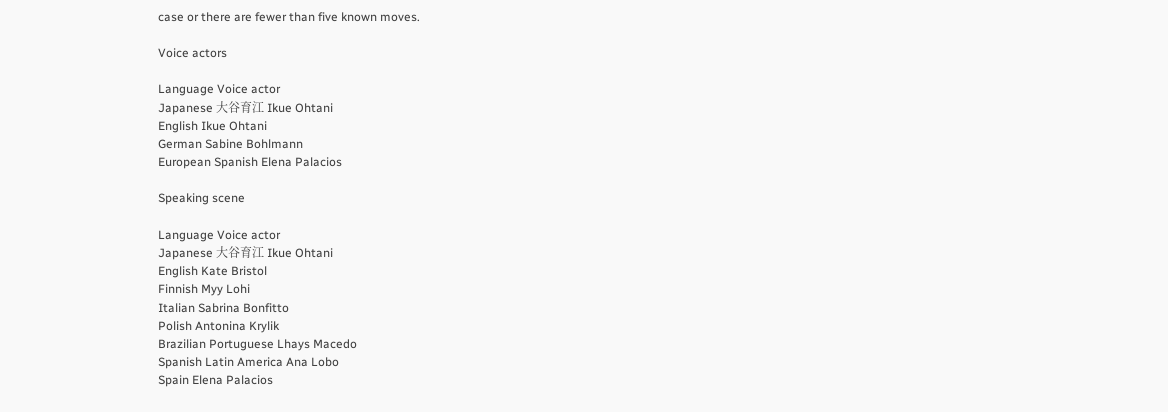case or there are fewer than five known moves.

Voice actors

Language Voice actor
Japanese 大谷育江 Ikue Ohtani
English Ikue Ohtani
German Sabine Bohlmann
European Spanish Elena Palacios

Speaking scene

Language Voice actor
Japanese 大谷育江 Ikue Ohtani
English Kate Bristol
Finnish Myy Lohi
Italian Sabrina Bonfitto
Polish Antonina Krylik
Brazilian Portuguese Lhays Macedo
Spanish Latin America Ana Lobo
Spain Elena Palacios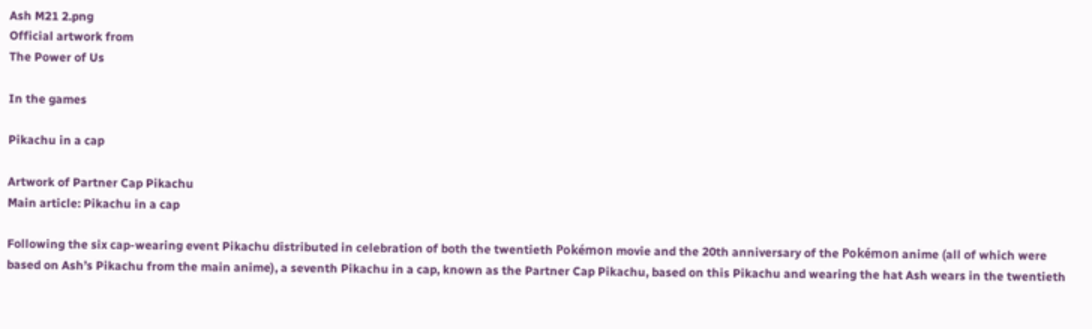Ash M21 2.png
Official artwork from
The Power of Us

In the games

Pikachu in a cap

Artwork of Partner Cap Pikachu
Main article: Pikachu in a cap

Following the six cap-wearing event Pikachu distributed in celebration of both the twentieth Pokémon movie and the 20th anniversary of the Pokémon anime (all of which were based on Ash’s Pikachu from the main anime), a seventh Pikachu in a cap, known as the Partner Cap Pikachu, based on this Pikachu and wearing the hat Ash wears in the twentieth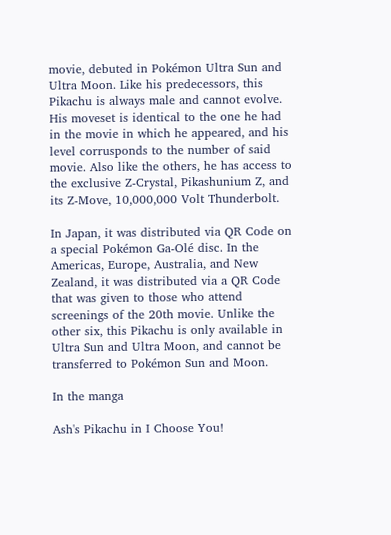movie, debuted in Pokémon Ultra Sun and Ultra Moon. Like his predecessors, this Pikachu is always male and cannot evolve. His moveset is identical to the one he had in the movie in which he appeared, and his level corrusponds to the number of said movie. Also like the others, he has access to the exclusive Z-Crystal, Pikashunium Z, and its Z-Move, 10,000,000 Volt Thunderbolt.

In Japan, it was distributed via QR Code on a special Pokémon Ga-Olé disc. In the Americas, Europe, Australia, and New Zealand, it was distributed via a QR Code that was given to those who attend screenings of the 20th movie. Unlike the other six, this Pikachu is only available in Ultra Sun and Ultra Moon, and cannot be transferred to Pokémon Sun and Moon.

In the manga

Ash's Pikachu in I Choose You!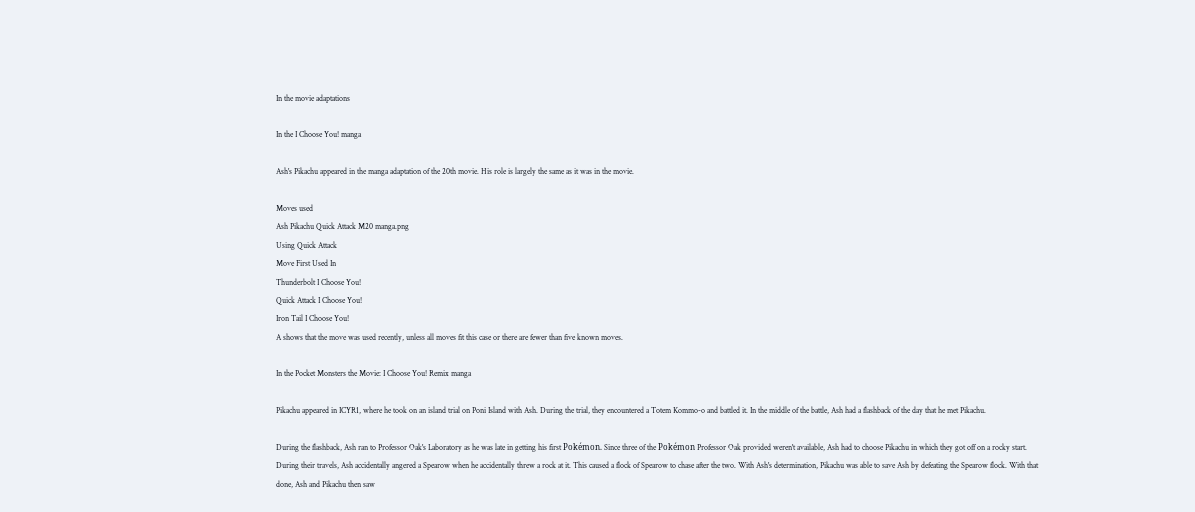In the movie adaptations

In the I Choose You! manga

Ash's Pikachu appeared in the manga adaptation of the 20th movie. His role is largely the same as it was in the movie.

Moves used
Ash Pikachu Quick Attack M20 manga.png
Using Quick Attack
Move First Used In
Thunderbolt I Choose You!
Quick Attack I Choose You!
Iron Tail I Choose You!
A shows that the move was used recently, unless all moves fit this case or there are fewer than five known moves.

In the Pocket Monsters the Movie: I Choose You! Remix manga

Pikachu appeared in ICYR1, where he took on an island trial on Poni Island with Ash. During the trial, they encountered a Totem Kommo-o and battled it. In the middle of the battle, Ash had a flashback of the day that he met Pikachu.

During the flashback, Ash ran to Professor Oak's Laboratory as he was late in getting his first Pokémon. Since three of the Pokémon Professor Oak provided weren't available, Ash had to choose Pikachu in which they got off on a rocky start. During their travels, Ash accidentally angered a Spearow when he accidentally threw a rock at it. This caused a flock of Spearow to chase after the two. With Ash's determination, Pikachu was able to save Ash by defeating the Spearow flock. With that done, Ash and Pikachu then saw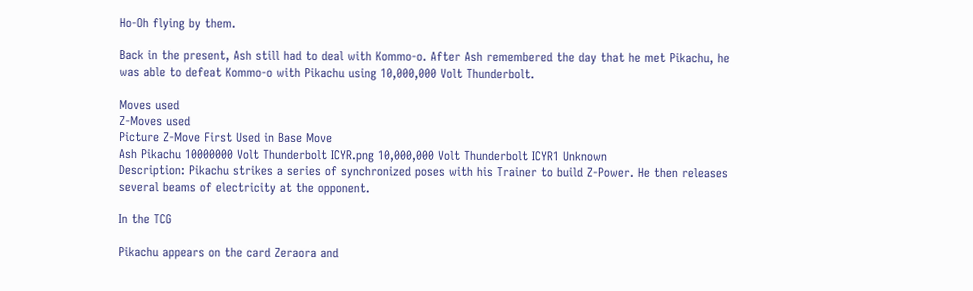Ho-Oh flying by them.

Back in the present, Ash still had to deal with Kommo-o. After Ash remembered the day that he met Pikachu, he was able to defeat Kommo-o with Pikachu using 10,000,000 Volt Thunderbolt.

Moves used
Z-Moves used
Picture Z-Move First Used in Base Move
Ash Pikachu 10000000 Volt Thunderbolt ICYR.png 10,000,000 Volt Thunderbolt ICYR1 Unknown
Description: Pikachu strikes a series of synchronized poses with his Trainer to build Z-Power. He then releases several beams of electricity at the opponent.

In the TCG

Pikachu appears on the card Zeraora and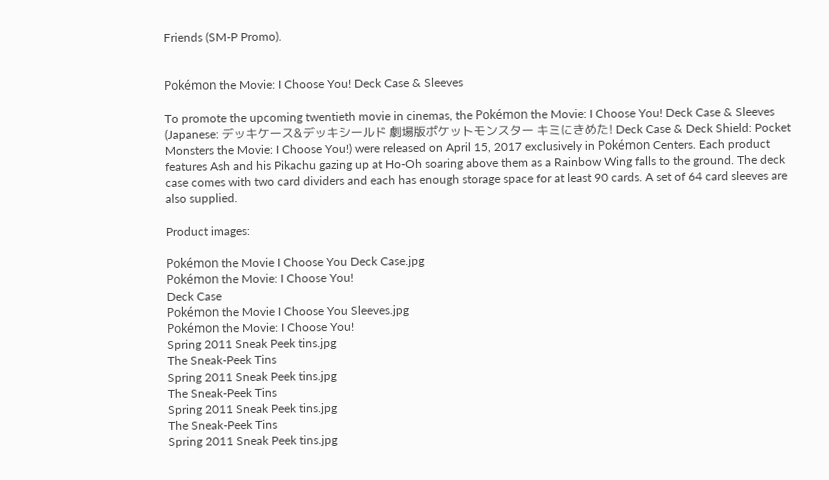Friends (SM-P Promo).


Pokémon the Movie: I Choose You! Deck Case & Sleeves

To promote the upcoming twentieth movie in cinemas, the Pokémon the Movie: I Choose You! Deck Case & Sleeves (Japanese: デッキケース&デッキシールド 劇場版ポケットモンスター キミにきめた! Deck Case & Deck Shield: Pocket Monsters the Movie: I Choose You!) were released on April 15, 2017 exclusively in Pokémon Centers. Each product features Ash and his Pikachu gazing up at Ho-Oh soaring above them as a Rainbow Wing falls to the ground. The deck case comes with two card dividers and each has enough storage space for at least 90 cards. A set of 64 card sleeves are also supplied.

Product images:

Pokémon the Movie I Choose You Deck Case.jpg
Pokémon the Movie: I Choose You!
Deck Case
Pokémon the Movie I Choose You Sleeves.jpg
Pokémon the Movie: I Choose You!
Spring 2011 Sneak Peek tins.jpg
The Sneak-Peek Tins
Spring 2011 Sneak Peek tins.jpg
The Sneak-Peek Tins
Spring 2011 Sneak Peek tins.jpg
The Sneak-Peek Tins
Spring 2011 Sneak Peek tins.jpg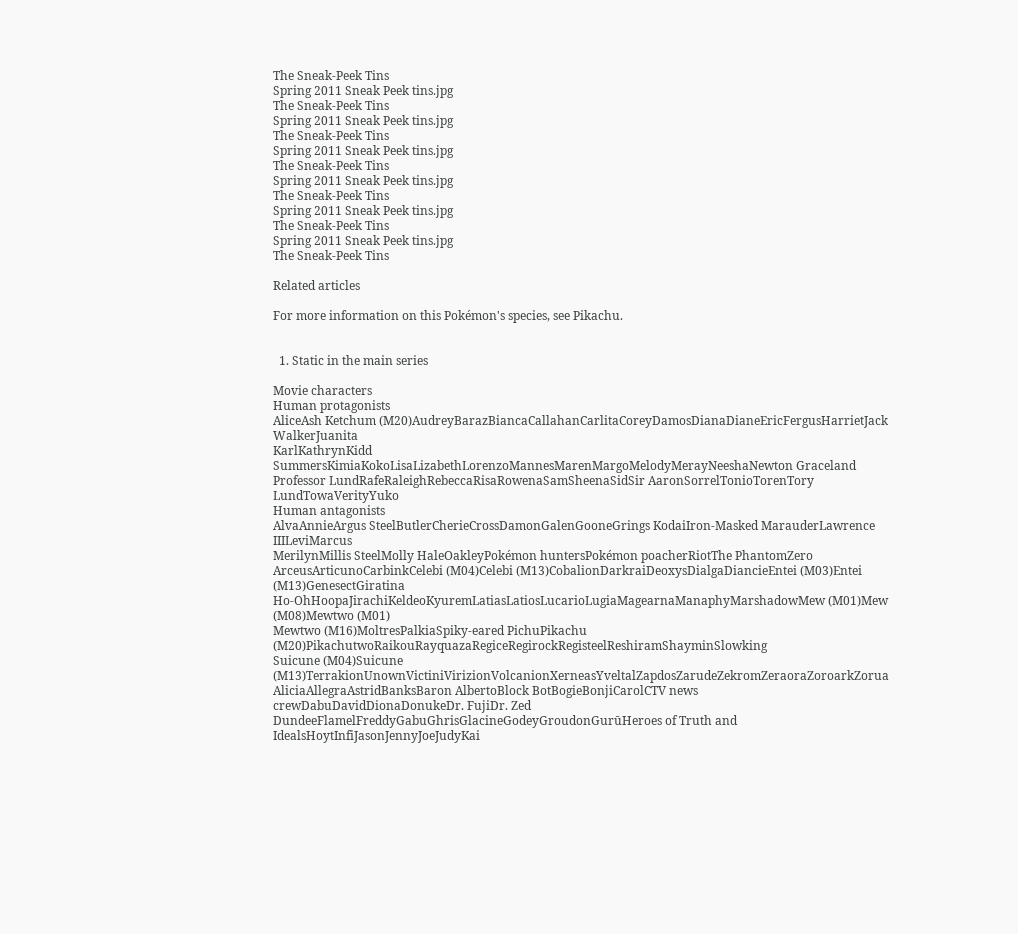The Sneak-Peek Tins
Spring 2011 Sneak Peek tins.jpg
The Sneak-Peek Tins
Spring 2011 Sneak Peek tins.jpg
The Sneak-Peek Tins
Spring 2011 Sneak Peek tins.jpg
The Sneak-Peek Tins
Spring 2011 Sneak Peek tins.jpg
The Sneak-Peek Tins
Spring 2011 Sneak Peek tins.jpg
The Sneak-Peek Tins
Spring 2011 Sneak Peek tins.jpg
The Sneak-Peek Tins

Related articles

For more information on this Pokémon's species, see Pikachu.


  1. Static in the main series

Movie characters
Human protagonists
AliceAsh Ketchum (M20)AudreyBarazBiancaCallahanCarlitaCoreyDamosDianaDianeEricFergusHarrietJack WalkerJuanita
KarlKathrynKidd SummersKimiaKokoLisaLizabethLorenzoMannesMarenMargoMelodyMerayNeeshaNewton Graceland
Professor LundRafeRaleighRebeccaRisaRowenaSamSheenaSidSir AaronSorrelTonioTorenTory LundTowaVerityYuko
Human antagonists
AlvaAnnieArgus SteelButlerCherieCrossDamonGalenGooneGrings KodaiIron-Masked MarauderLawrence IIILeviMarcus
MerilynMillis SteelMolly HaleOakleyPokémon huntersPokémon poacherRiotThe PhantomZero
ArceusArticunoCarbinkCelebi (M04)Celebi (M13)CobalionDarkraiDeoxysDialgaDiancieEntei (M03)Entei (M13)GenesectGiratina
Ho-OhHoopaJirachiKeldeoKyuremLatiasLatiosLucarioLugiaMagearnaManaphyMarshadowMew (M01)Mew (M08)Mewtwo (M01)
Mewtwo (M16)MoltresPalkiaSpiky-eared PichuPikachu (M20)PikachutwoRaikouRayquazaRegiceRegirockRegisteelReshiramShayminSlowking
Suicune (M04)Suicune (M13)TerrakionUnownVictiniVirizionVolcanionXerneasYveltalZapdosZarudeZekromZeraoraZoroarkZorua
AliciaAllegraAstridBanksBaron AlbertoBlock BotBogieBonjiCarolCTV news crewDabuDavidDionaDonukeDr. FujiDr. Zed
DundeeFlamelFreddyGabuGhrisGlacineGodeyGroudonGurūHeroes of Truth and IdealsHoytInfiJasonJennyJoeJudyKai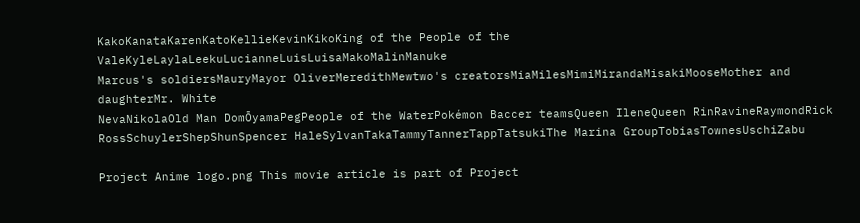KakoKanataKarenKatoKellieKevinKikoKing of the People of the ValeKyleLaylaLeekuLucianneLuisLuisaMakoMalinManuke
Marcus's soldiersMauryMayor OliverMeredithMewtwo's creatorsMiaMilesMimiMirandaMisakiMooseMother and daughterMr. White
NevaNikolaOld Man DomŌyamaPegPeople of the WaterPokémon Baccer teamsQueen IleneQueen RinRavineRaymondRick
RossSchuylerShepShunSpencer HaleSylvanTakaTammyTannerTappTatsukiThe Marina GroupTobiasTownesUschiZabu

Project Anime logo.png This movie article is part of Project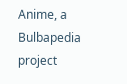Anime, a Bulbapedia project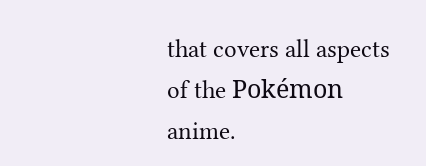that covers all aspects of the Pokémon anime.